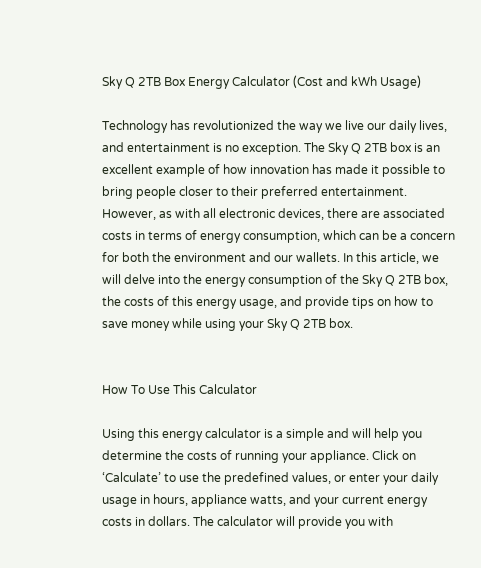Sky Q 2TB Box Energy Calculator (Cost and kWh Usage)

Technology has revolutionized the way we live our daily lives, and entertainment is no exception. The Sky Q 2TB box is an excellent example of how innovation has made it possible to bring people closer to their preferred entertainment. However, as with all electronic devices, there are associated costs in terms of energy consumption, which can be a concern for both the environment and our wallets. In this article, we will delve into the energy consumption of the Sky Q 2TB box, the costs of this energy usage, and provide tips on how to save money while using your Sky Q 2TB box.


How To Use This Calculator

Using this energy calculator is a simple and will help you determine the costs of running your appliance. Click on ‘Calculate’ to use the predefined values, or enter your daily usage in hours, appliance watts, and your current energy costs in dollars. The calculator will provide you with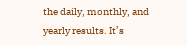the daily, monthly, and yearly results. It’s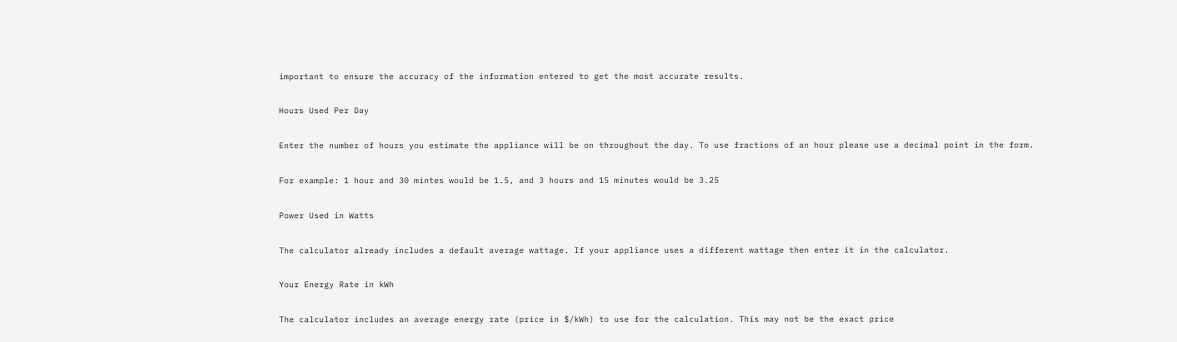important to ensure the accuracy of the information entered to get the most accurate results.

Hours Used Per Day

Enter the number of hours you estimate the appliance will be on throughout the day. To use fractions of an hour please use a decimal point in the form.

For example: 1 hour and 30 mintes would be 1.5, and 3 hours and 15 minutes would be 3.25

Power Used in Watts

The calculator already includes a default average wattage. If your appliance uses a different wattage then enter it in the calculator.

Your Energy Rate in kWh

The calculator includes an average energy rate (price in $/kWh) to use for the calculation. This may not be the exact price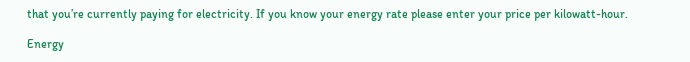that you’re currently paying for electricity. If you know your energy rate please enter your price per kilowatt-hour.

Energy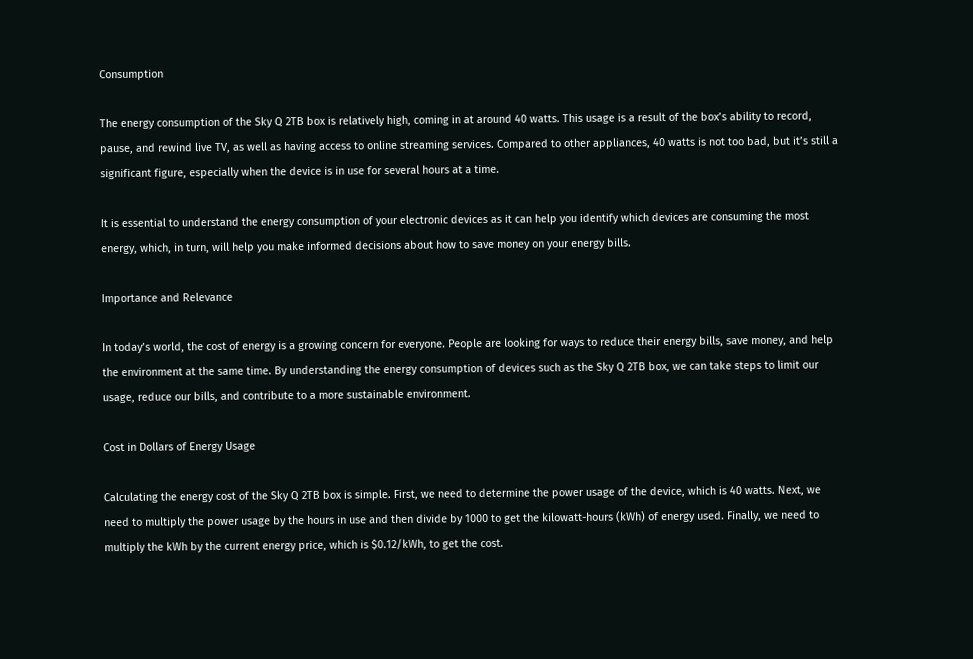Consumption

The energy consumption of the Sky Q 2TB box is relatively high, coming in at around 40 watts. This usage is a result of the box’s ability to record, pause, and rewind live TV, as well as having access to online streaming services. Compared to other appliances, 40 watts is not too bad, but it’s still a significant figure, especially when the device is in use for several hours at a time.

It is essential to understand the energy consumption of your electronic devices as it can help you identify which devices are consuming the most energy, which, in turn, will help you make informed decisions about how to save money on your energy bills.

Importance and Relevance

In today’s world, the cost of energy is a growing concern for everyone. People are looking for ways to reduce their energy bills, save money, and help the environment at the same time. By understanding the energy consumption of devices such as the Sky Q 2TB box, we can take steps to limit our usage, reduce our bills, and contribute to a more sustainable environment.

Cost in Dollars of Energy Usage

Calculating the energy cost of the Sky Q 2TB box is simple. First, we need to determine the power usage of the device, which is 40 watts. Next, we need to multiply the power usage by the hours in use and then divide by 1000 to get the kilowatt-hours (kWh) of energy used. Finally, we need to multiply the kWh by the current energy price, which is $0.12/kWh, to get the cost.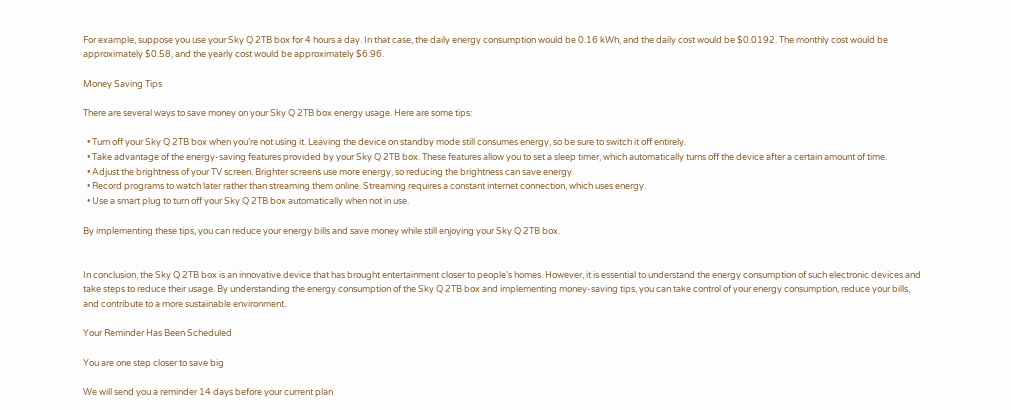For example, suppose you use your Sky Q 2TB box for 4 hours a day. In that case, the daily energy consumption would be 0.16 kWh, and the daily cost would be $0.0192. The monthly cost would be approximately $0.58, and the yearly cost would be approximately $6.96.

Money Saving Tips

There are several ways to save money on your Sky Q 2TB box energy usage. Here are some tips:

  • Turn off your Sky Q 2TB box when you’re not using it. Leaving the device on standby mode still consumes energy, so be sure to switch it off entirely.
  • Take advantage of the energy-saving features provided by your Sky Q 2TB box. These features allow you to set a sleep timer, which automatically turns off the device after a certain amount of time.
  • Adjust the brightness of your TV screen. Brighter screens use more energy, so reducing the brightness can save energy.
  • Record programs to watch later rather than streaming them online. Streaming requires a constant internet connection, which uses energy.
  • Use a smart plug to turn off your Sky Q 2TB box automatically when not in use.

By implementing these tips, you can reduce your energy bills and save money while still enjoying your Sky Q 2TB box.


In conclusion, the Sky Q 2TB box is an innovative device that has brought entertainment closer to people’s homes. However, it is essential to understand the energy consumption of such electronic devices and take steps to reduce their usage. By understanding the energy consumption of the Sky Q 2TB box and implementing money-saving tips, you can take control of your energy consumption, reduce your bills, and contribute to a more sustainable environment.

Your Reminder Has Been Scheduled

You are one step closer to save big

We will send you a reminder 14 days before your current plan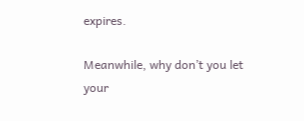expires.

Meanwhile, why don’t you let your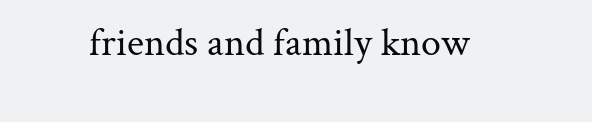friends and family know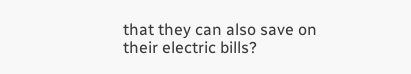that they can also save on their electric bills?